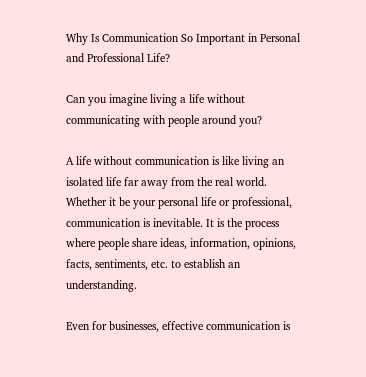Why Is Communication So Important in Personal and Professional Life?

Can you imagine living a life without communicating with people around you?

A life without communication is like living an isolated life far away from the real world. Whether it be your personal life or professional, communication is inevitable. It is the process where people share ideas, information, opinions, facts, sentiments, etc. to establish an understanding.

Even for businesses, effective communication is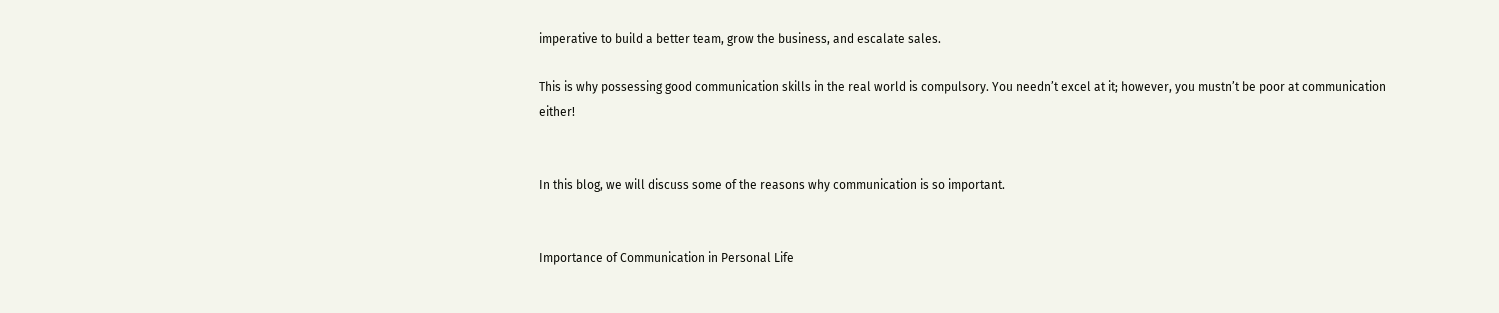imperative to build a better team, grow the business, and escalate sales.

This is why possessing good communication skills in the real world is compulsory. You needn’t excel at it; however, you mustn’t be poor at communication either!


In this blog, we will discuss some of the reasons why communication is so important.


Importance of Communication in Personal Life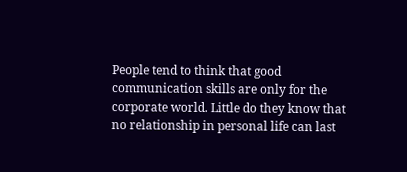People tend to think that good communication skills are only for the corporate world. Little do they know that no relationship in personal life can last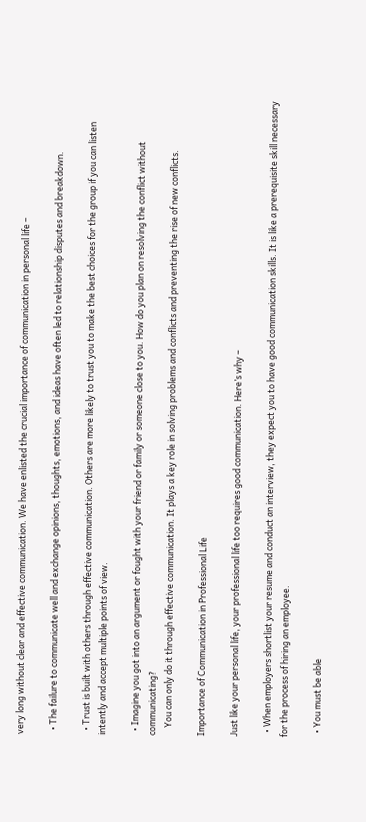very long without clear and effective communication. We have enlisted the crucial importance of communication in personal life –

  • The failure to communicate well and exchange opinions, thoughts, emotions, and ideas have often led to relationship disputes and breakdown.

  • Trust is built with others through effective communication. Others are more likely to trust you to make the best choices for the group if you can listen intently and accept multiple points of view.

  • Imagine you got into an argument or fought with your friend or family or someone close to you. How do you plan on resolving the conflict without communicating?
    You can only do it through effective communication. It plays a key role in solving problems and conflicts and preventing the rise of new conflicts.

Importance of Communication in Professional Life

Just like your personal life, your professional life too requires good communication. Here’s why –

  • When employers shortlist your resume and conduct an interview, they expect you to have good communication skills. It is like a prerequisite skill necessary for the process of hiring an employee.

  • You must be able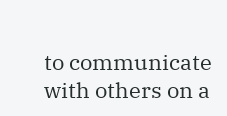to communicate with others on a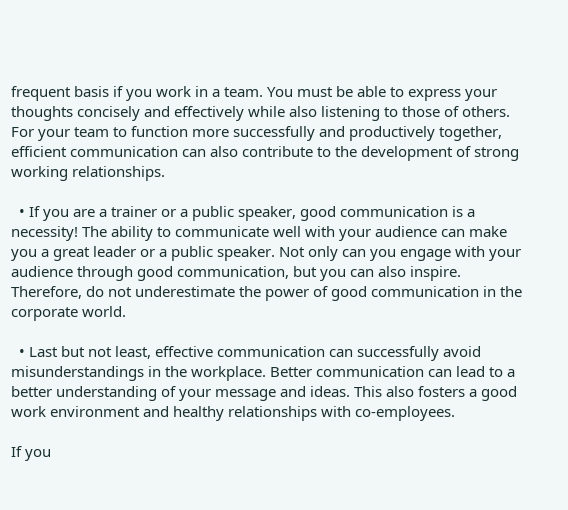frequent basis if you work in a team. You must be able to express your thoughts concisely and effectively while also listening to those of others. For your team to function more successfully and productively together, efficient communication can also contribute to the development of strong working relationships.

  • If you are a trainer or a public speaker, good communication is a necessity! The ability to communicate well with your audience can make you a great leader or a public speaker. Not only can you engage with your audience through good communication, but you can also inspire. Therefore, do not underestimate the power of good communication in the corporate world.

  • Last but not least, effective communication can successfully avoid misunderstandings in the workplace. Better communication can lead to a better understanding of your message and ideas. This also fosters a good work environment and healthy relationships with co-employees.

If you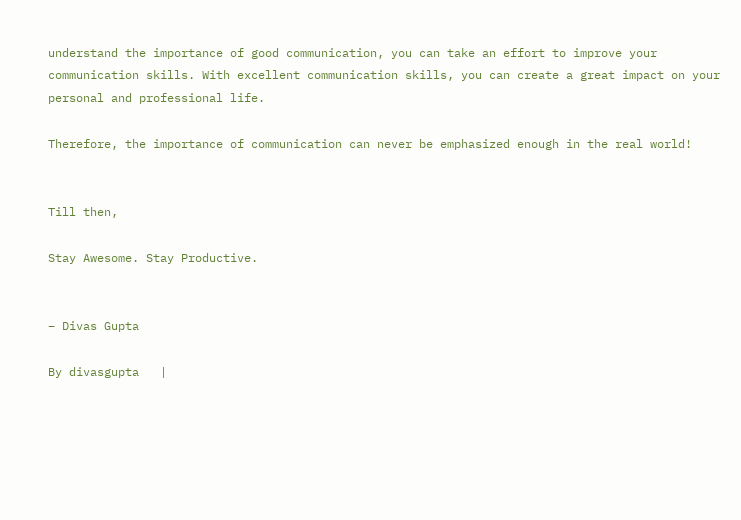understand the importance of good communication, you can take an effort to improve your communication skills. With excellent communication skills, you can create a great impact on your personal and professional life.

Therefore, the importance of communication can never be emphasized enough in the real world!


Till then,

Stay Awesome. Stay Productive.


– Divas Gupta

By divasgupta   |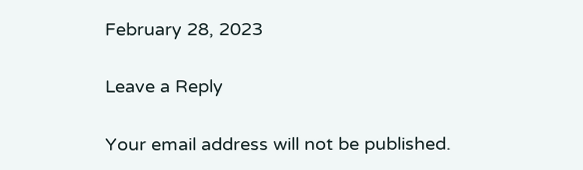February 28, 2023

Leave a Reply

Your email address will not be published.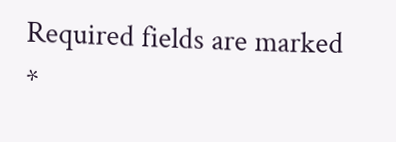Required fields are marked *